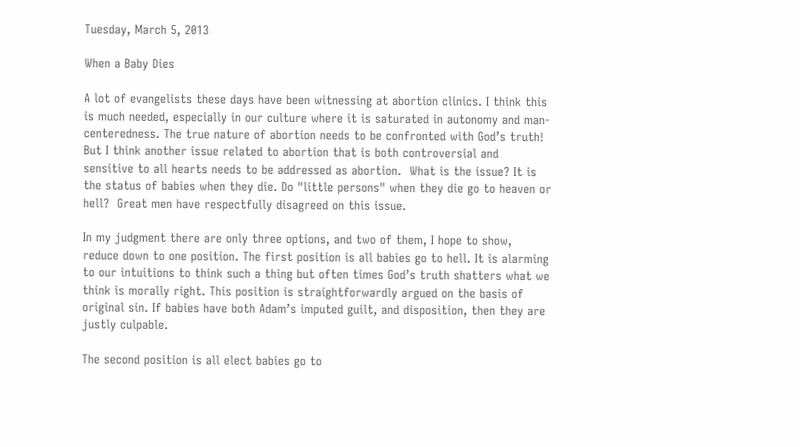Tuesday, March 5, 2013

When a Baby Dies

A lot of evangelists these days have been witnessing at abortion clinics. I think this is much needed, especially in our culture where it is saturated in autonomy and man-centeredness. The true nature of abortion needs to be confronted with God’s truth! But I think another issue related to abortion that is both controversial and sensitive to all hearts needs to be addressed as abortion.  What is the issue? It is the status of babies when they die. Do "little persons" when they die go to heaven or hell?  Great men have respectfully disagreed on this issue.

In my judgment there are only three options, and two of them, I hope to show, reduce down to one position. The first position is all babies go to hell. It is alarming to our intuitions to think such a thing but often times God’s truth shatters what we think is morally right. This position is straightforwardly argued on the basis of original sin. If babies have both Adam’s imputed guilt, and disposition, then they are justly culpable.

The second position is all elect babies go to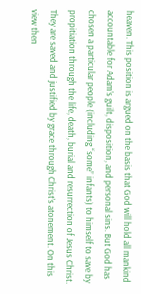heaven. This position is argued on the basis that God will hold all mankind accountable for Adam’s guilt, disposition, and personal sins. But God has chosen a particular people (including “some” infants) to himself to save by propitiation through the life, death, burial and resurrection of Jesus Christ. They are saved and justified by grace through Christ’s atonement. On this view then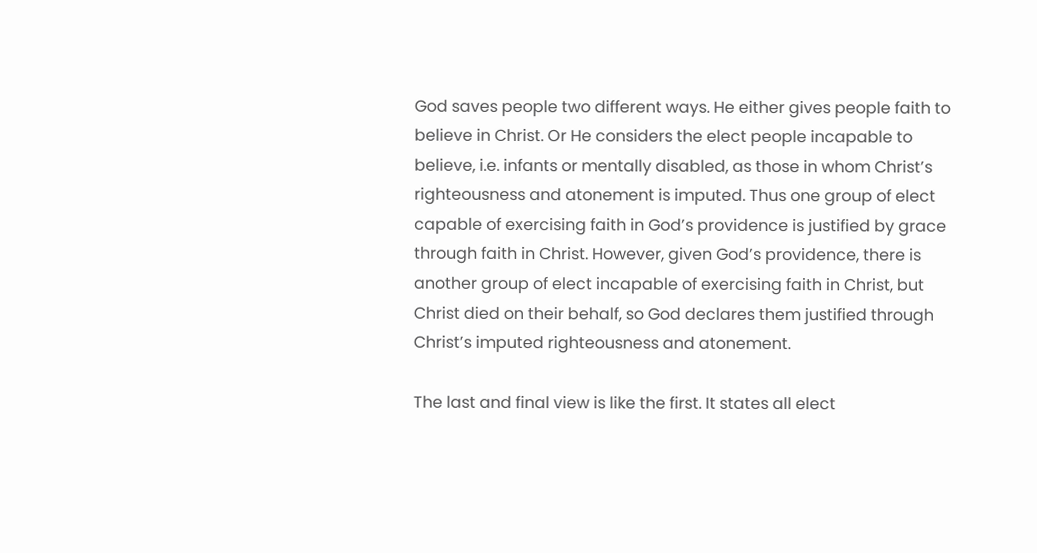God saves people two different ways. He either gives people faith to believe in Christ. Or He considers the elect people incapable to believe, i.e. infants or mentally disabled, as those in whom Christ’s righteousness and atonement is imputed. Thus one group of elect capable of exercising faith in God’s providence is justified by grace through faith in Christ. However, given God’s providence, there is another group of elect incapable of exercising faith in Christ, but Christ died on their behalf, so God declares them justified through Christ’s imputed righteousness and atonement.

The last and final view is like the first. It states all elect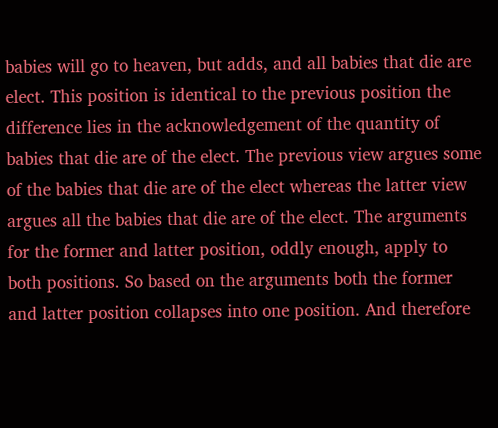babies will go to heaven, but adds, and all babies that die are elect. This position is identical to the previous position the difference lies in the acknowledgement of the quantity of babies that die are of the elect. The previous view argues some of the babies that die are of the elect whereas the latter view argues all the babies that die are of the elect. The arguments for the former and latter position, oddly enough, apply to both positions. So based on the arguments both the former and latter position collapses into one position. And therefore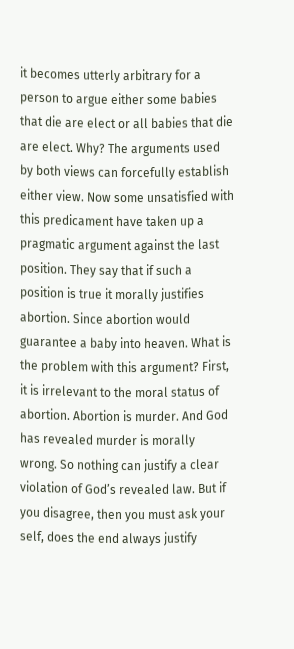it becomes utterly arbitrary for a person to argue either some babies that die are elect or all babies that die are elect. Why? The arguments used by both views can forcefully establish either view. Now some unsatisfied with this predicament have taken up a pragmatic argument against the last position. They say that if such a position is true it morally justifies abortion. Since abortion would guarantee a baby into heaven. What is the problem with this argument? First, it is irrelevant to the moral status of abortion. Abortion is murder. And God has revealed murder is morally wrong. So nothing can justify a clear violation of God’s revealed law. But if you disagree, then you must ask your self, does the end always justify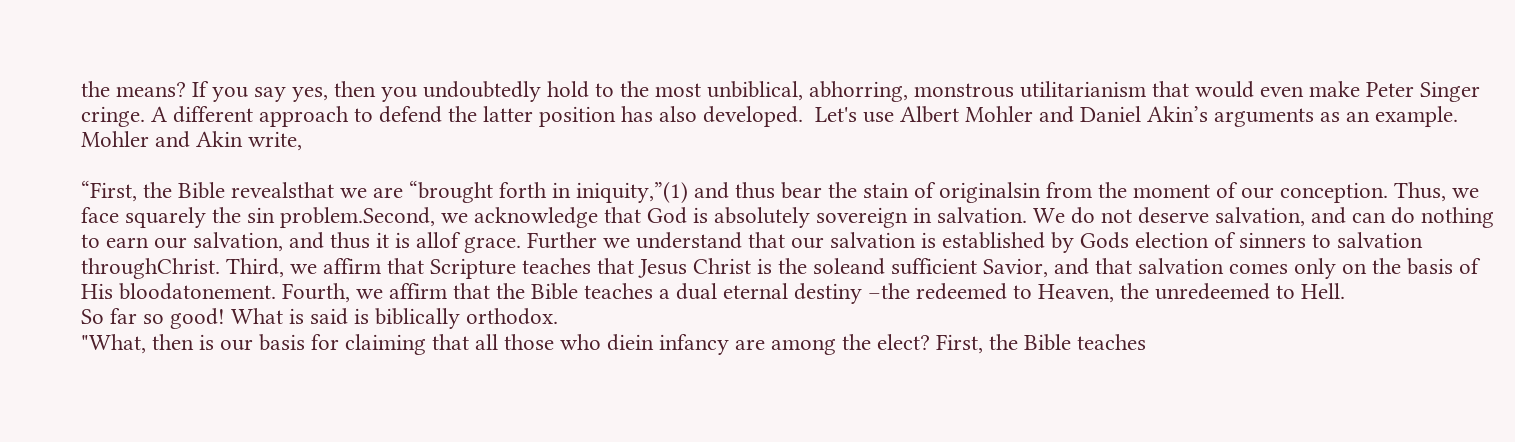the means? If you say yes, then you undoubtedly hold to the most unbiblical, abhorring, monstrous utilitarianism that would even make Peter Singer cringe. A different approach to defend the latter position has also developed.  Let's use Albert Mohler and Daniel Akin’s arguments as an example.  Mohler and Akin write,

“First, the Bible revealsthat we are “brought forth in iniquity,”(1) and thus bear the stain of originalsin from the moment of our conception. Thus, we face squarely the sin problem.Second, we acknowledge that God is absolutely sovereign in salvation. We do not deserve salvation, and can do nothing to earn our salvation, and thus it is allof grace. Further we understand that our salvation is established by Gods election of sinners to salvation throughChrist. Third, we affirm that Scripture teaches that Jesus Christ is the soleand sufficient Savior, and that salvation comes only on the basis of His bloodatonement. Fourth, we affirm that the Bible teaches a dual eternal destiny –the redeemed to Heaven, the unredeemed to Hell.
So far so good! What is said is biblically orthodox.
"What, then is our basis for claiming that all those who diein infancy are among the elect? First, the Bible teaches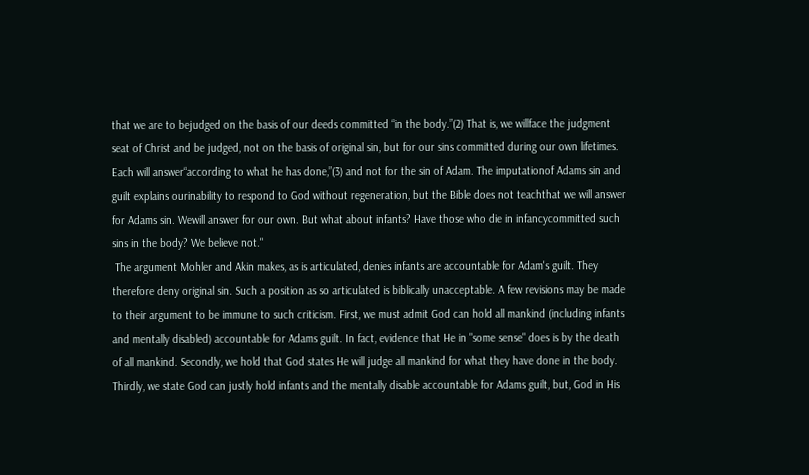that we are to bejudged on the basis of our deeds committed “in the body.”(2) That is, we willface the judgment seat of Christ and be judged, not on the basis of original sin, but for our sins committed during our own lifetimes. Each will answer“according to what he has done,”(3) and not for the sin of Adam. The imputationof Adams sin and guilt explains ourinability to respond to God without regeneration, but the Bible does not teachthat we will answer for Adams sin. Wewill answer for our own. But what about infants? Have those who die in infancycommitted such sins in the body? We believe not."
 The argument Mohler and Akin makes, as is articulated, denies infants are accountable for Adam's guilt. They therefore deny original sin. Such a position as so articulated is biblically unacceptable. A few revisions may be made to their argument to be immune to such criticism. First, we must admit God can hold all mankind (including infants and mentally disabled) accountable for Adams guilt. In fact, evidence that He in "some sense" does is by the death of all mankind. Secondly, we hold that God states He will judge all mankind for what they have done in the body. Thirdly, we state God can justly hold infants and the mentally disable accountable for Adams guilt, but, God in His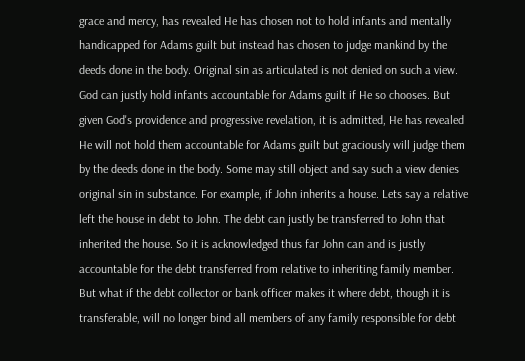grace and mercy, has revealed He has chosen not to hold infants and mentally handicapped for Adams guilt but instead has chosen to judge mankind by the deeds done in the body. Original sin as articulated is not denied on such a view. God can justly hold infants accountable for Adams guilt if He so chooses. But given God's providence and progressive revelation, it is admitted, He has revealed He will not hold them accountable for Adams guilt but graciously will judge them by the deeds done in the body. Some may still object and say such a view denies original sin in substance. For example, if John inherits a house. Lets say a relative left the house in debt to John. The debt can justly be transferred to John that inherited the house. So it is acknowledged thus far John can and is justly accountable for the debt transferred from relative to inheriting family member. But what if the debt collector or bank officer makes it where debt, though it is transferable, will no longer bind all members of any family responsible for debt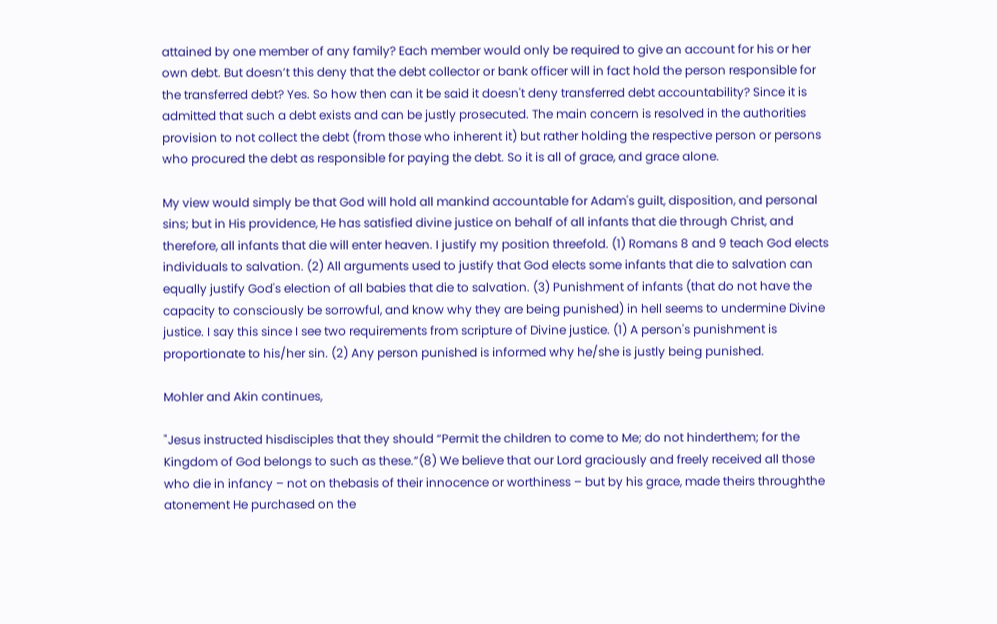attained by one member of any family? Each member would only be required to give an account for his or her own debt. But doesn’t this deny that the debt collector or bank officer will in fact hold the person responsible for the transferred debt? Yes. So how then can it be said it doesn't deny transferred debt accountability? Since it is admitted that such a debt exists and can be justly prosecuted. The main concern is resolved in the authorities provision to not collect the debt (from those who inherent it) but rather holding the respective person or persons who procured the debt as responsible for paying the debt. So it is all of grace, and grace alone.

My view would simply be that God will hold all mankind accountable for Adam's guilt, disposition, and personal sins; but in His providence, He has satisfied divine justice on behalf of all infants that die through Christ, and therefore, all infants that die will enter heaven. I justify my position threefold. (1) Romans 8 and 9 teach God elects individuals to salvation. (2) All arguments used to justify that God elects some infants that die to salvation can equally justify God's election of all babies that die to salvation. (3) Punishment of infants (that do not have the capacity to consciously be sorrowful, and know why they are being punished) in hell seems to undermine Divine justice. I say this since I see two requirements from scripture of Divine justice. (1) A person's punishment is proportionate to his/her sin. (2) Any person punished is informed why he/she is justly being punished.

Mohler and Akin continues,

"Jesus instructed hisdisciples that they should “Permit the children to come to Me; do not hinderthem; for the Kingdom of God belongs to such as these.”(8) We believe that our Lord graciously and freely received all those who die in infancy – not on thebasis of their innocence or worthiness – but by his grace, made theirs throughthe atonement He purchased on the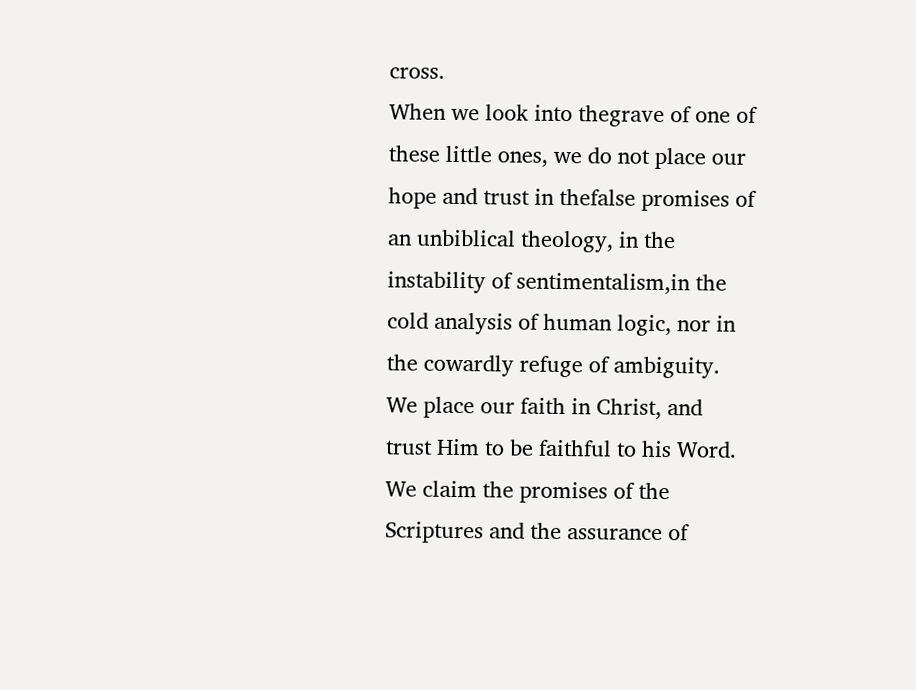cross.
When we look into thegrave of one of these little ones, we do not place our hope and trust in thefalse promises of an unbiblical theology, in the instability of sentimentalism,in the cold analysis of human logic, nor in the cowardly refuge of ambiguity.
We place our faith in Christ, and trust Him to be faithful to his Word. We claim the promises of the Scriptures and the assurance of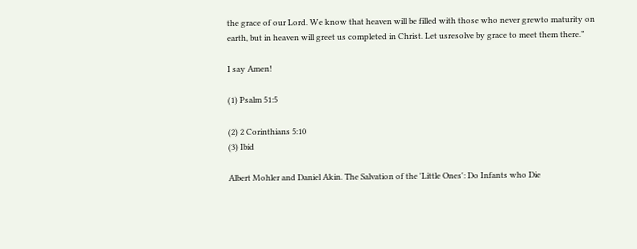the grace of our Lord. We know that heaven will be filled with those who never grewto maturity on earth, but in heaven will greet us completed in Christ. Let usresolve by grace to meet them there.”

I say Amen!

(1) Psalm 51:5

(2) 2 Corinthians 5:10
(3) Ibid

Albert Mohler and Daniel Akin. The Salvation of the 'Little Ones': Do Infants who Die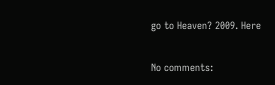go to Heaven? 2009. Here


No comments: